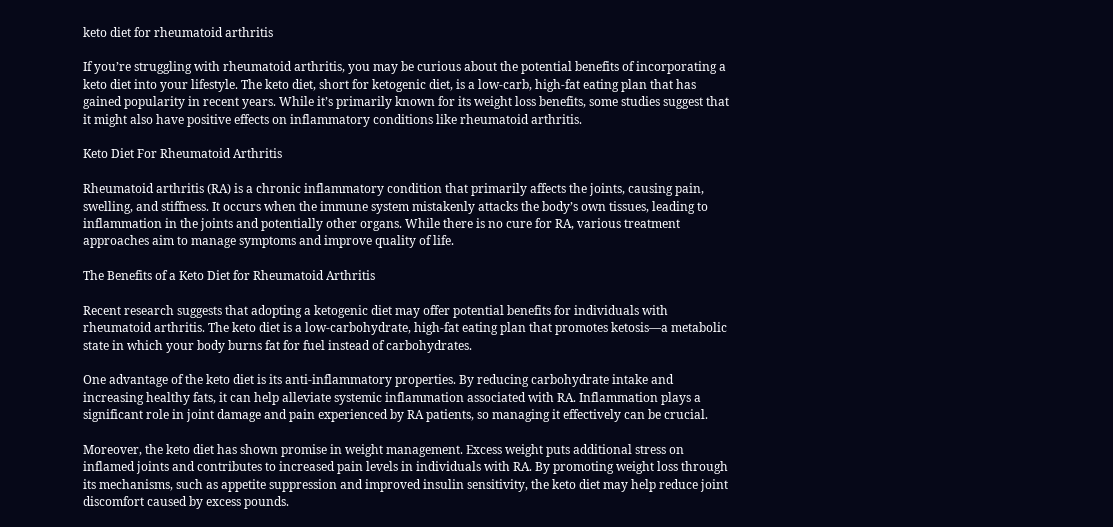keto diet for rheumatoid arthritis

If you’re struggling with rheumatoid arthritis, you may be curious about the potential benefits of incorporating a keto diet into your lifestyle. The keto diet, short for ketogenic diet, is a low-carb, high-fat eating plan that has gained popularity in recent years. While it’s primarily known for its weight loss benefits, some studies suggest that it might also have positive effects on inflammatory conditions like rheumatoid arthritis.

Keto Diet For Rheumatoid Arthritis

Rheumatoid arthritis (RA) is a chronic inflammatory condition that primarily affects the joints, causing pain, swelling, and stiffness. It occurs when the immune system mistakenly attacks the body’s own tissues, leading to inflammation in the joints and potentially other organs. While there is no cure for RA, various treatment approaches aim to manage symptoms and improve quality of life.

The Benefits of a Keto Diet for Rheumatoid Arthritis

Recent research suggests that adopting a ketogenic diet may offer potential benefits for individuals with rheumatoid arthritis. The keto diet is a low-carbohydrate, high-fat eating plan that promotes ketosis—a metabolic state in which your body burns fat for fuel instead of carbohydrates.

One advantage of the keto diet is its anti-inflammatory properties. By reducing carbohydrate intake and increasing healthy fats, it can help alleviate systemic inflammation associated with RA. Inflammation plays a significant role in joint damage and pain experienced by RA patients, so managing it effectively can be crucial.

Moreover, the keto diet has shown promise in weight management. Excess weight puts additional stress on inflamed joints and contributes to increased pain levels in individuals with RA. By promoting weight loss through its mechanisms, such as appetite suppression and improved insulin sensitivity, the keto diet may help reduce joint discomfort caused by excess pounds.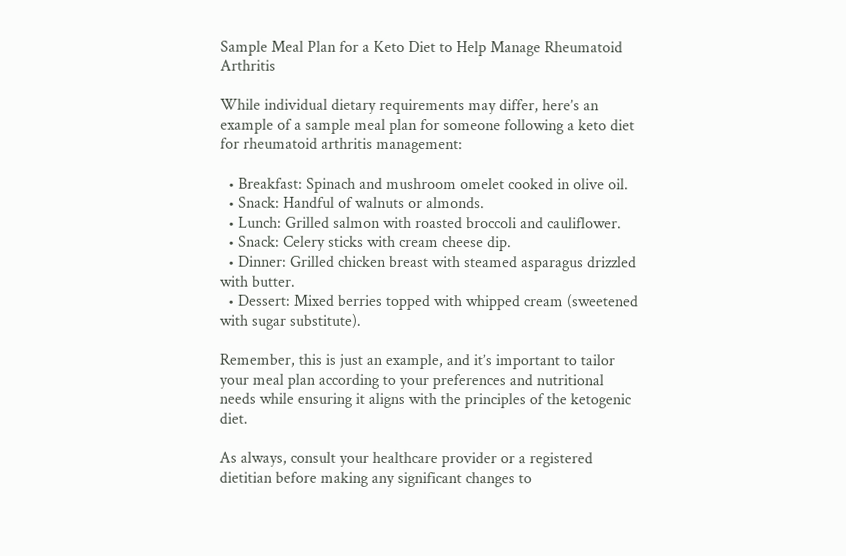Sample Meal Plan for a Keto Diet to Help Manage Rheumatoid Arthritis

While individual dietary requirements may differ, here’s an example of a sample meal plan for someone following a keto diet for rheumatoid arthritis management:

  • Breakfast: Spinach and mushroom omelet cooked in olive oil.
  • Snack: Handful of walnuts or almonds.
  • Lunch: Grilled salmon with roasted broccoli and cauliflower.
  • Snack: Celery sticks with cream cheese dip.
  • Dinner: Grilled chicken breast with steamed asparagus drizzled with butter.
  • Dessert: Mixed berries topped with whipped cream (sweetened with sugar substitute).

Remember, this is just an example, and it’s important to tailor your meal plan according to your preferences and nutritional needs while ensuring it aligns with the principles of the ketogenic diet.

As always, consult your healthcare provider or a registered dietitian before making any significant changes to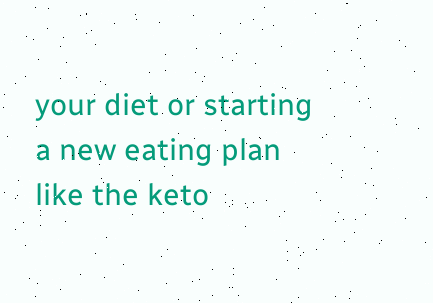your diet or starting a new eating plan like the keto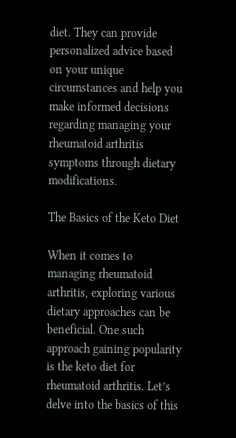diet. They can provide personalized advice based on your unique circumstances and help you make informed decisions regarding managing your rheumatoid arthritis symptoms through dietary modifications.

The Basics of the Keto Diet

When it comes to managing rheumatoid arthritis, exploring various dietary approaches can be beneficial. One such approach gaining popularity is the keto diet for rheumatoid arthritis. Let’s delve into the basics of this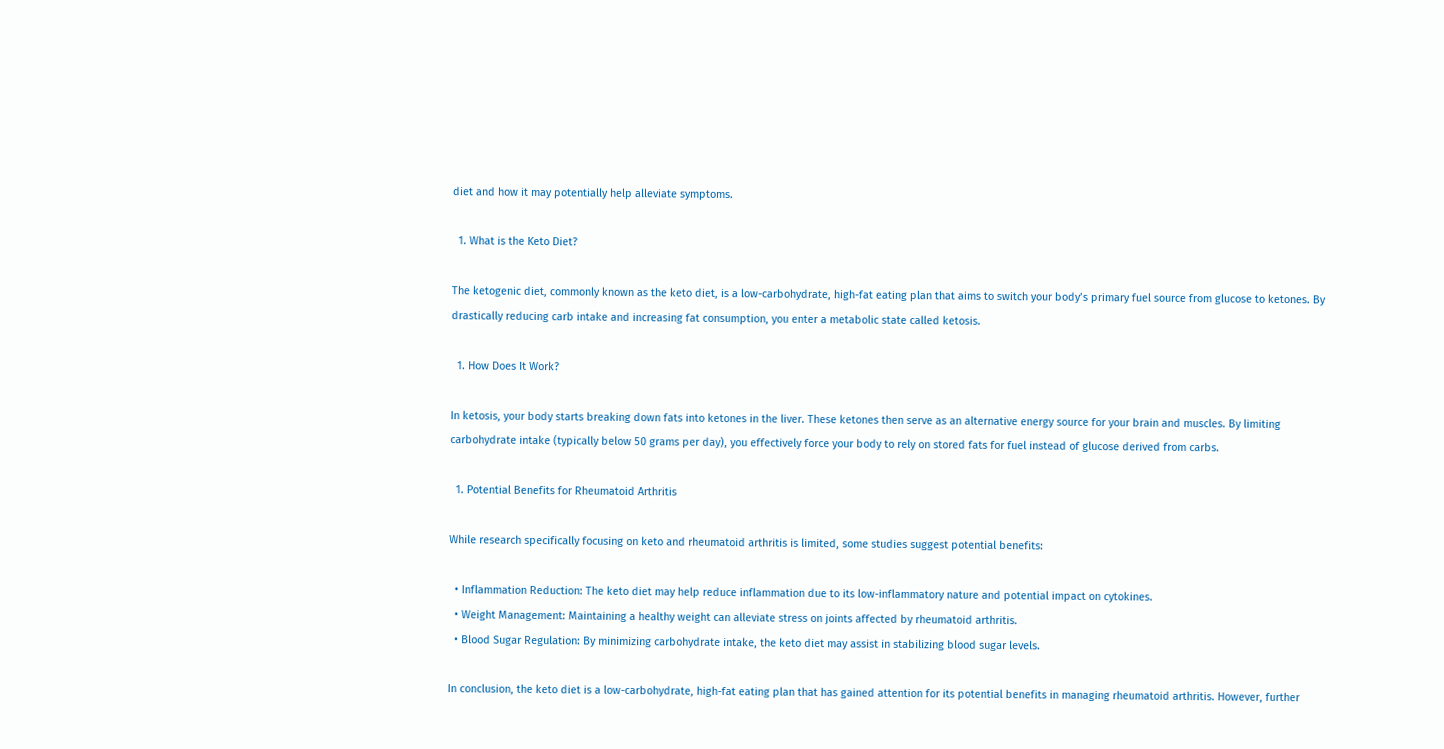diet and how it may potentially help alleviate symptoms.

  1. What is the Keto Diet?

The ketogenic diet, commonly known as the keto diet, is a low-carbohydrate, high-fat eating plan that aims to switch your body’s primary fuel source from glucose to ketones. By drastically reducing carb intake and increasing fat consumption, you enter a metabolic state called ketosis.

  1. How Does It Work?

In ketosis, your body starts breaking down fats into ketones in the liver. These ketones then serve as an alternative energy source for your brain and muscles. By limiting carbohydrate intake (typically below 50 grams per day), you effectively force your body to rely on stored fats for fuel instead of glucose derived from carbs.

  1. Potential Benefits for Rheumatoid Arthritis

While research specifically focusing on keto and rheumatoid arthritis is limited, some studies suggest potential benefits:

  • Inflammation Reduction: The keto diet may help reduce inflammation due to its low-inflammatory nature and potential impact on cytokines.
  • Weight Management: Maintaining a healthy weight can alleviate stress on joints affected by rheumatoid arthritis.
  • Blood Sugar Regulation: By minimizing carbohydrate intake, the keto diet may assist in stabilizing blood sugar levels.

In conclusion, the keto diet is a low-carbohydrate, high-fat eating plan that has gained attention for its potential benefits in managing rheumatoid arthritis. However, further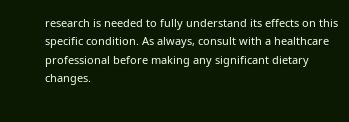research is needed to fully understand its effects on this specific condition. As always, consult with a healthcare professional before making any significant dietary changes.